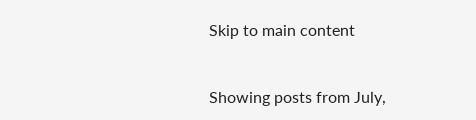Skip to main content


Showing posts from July,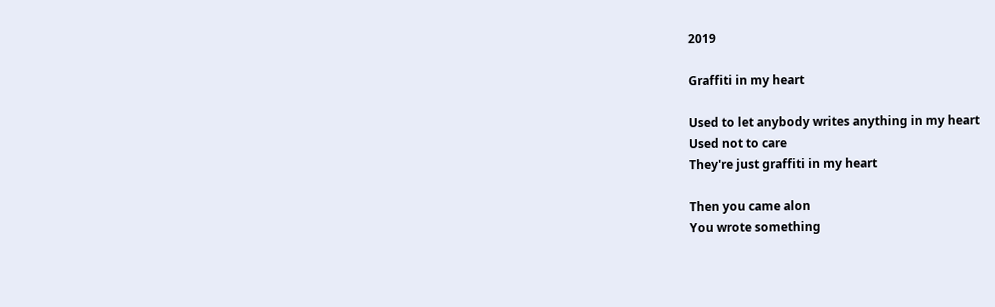2019

Graffiti in my heart

Used to let anybody writes anything in my heart
Used not to care
They're just graffiti in my heart

Then you came alon
You wrote something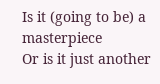Is it (going to be) a masterpiece
Or is it just another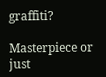graffiti?

Masterpiece or just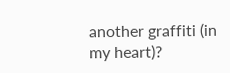another graffiti (in my heart)?